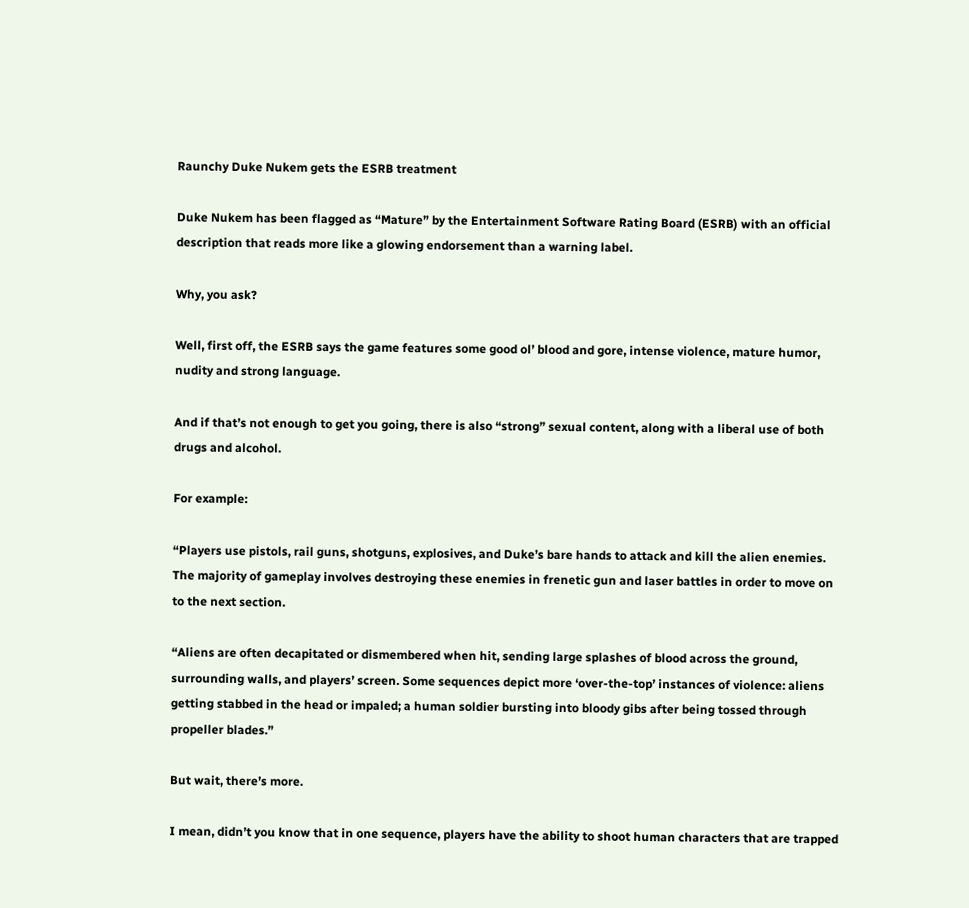Raunchy Duke Nukem gets the ESRB treatment

Duke Nukem has been flagged as “Mature” by the Entertainment Software Rating Board (ESRB) with an official description that reads more like a glowing endorsement than a warning label.

Why, you ask?

Well, first off, the ESRB says the game features some good ol’ blood and gore, intense violence, mature humor, nudity and strong language.

And if that’s not enough to get you going, there is also “strong” sexual content, along with a liberal use of both drugs and alcohol.

For example:

“Players use pistols, rail guns, shotguns, explosives, and Duke’s bare hands to attack and kill the alien enemies. The majority of gameplay involves destroying these enemies in frenetic gun and laser battles in order to move on to the next section.

“Aliens are often decapitated or dismembered when hit, sending large splashes of blood across the ground, surrounding walls, and players’ screen. Some sequences depict more ‘over-the-top’ instances of violence: aliens getting stabbed in the head or impaled; a human soldier bursting into bloody gibs after being tossed through propeller blades.”

But wait, there’s more.

I mean, didn’t you know that in one sequence, players have the ability to shoot human characters that are trapped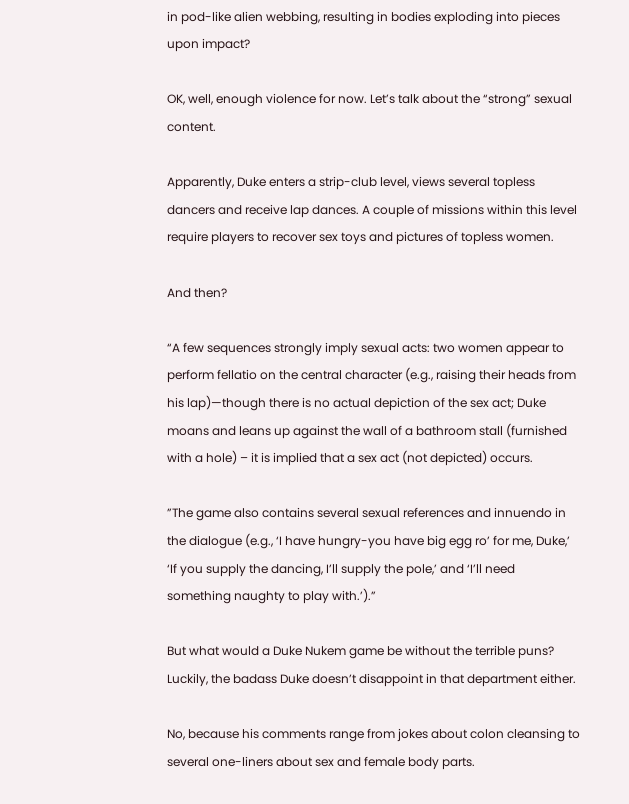in pod-like alien webbing, resulting in bodies exploding into pieces upon impact?

OK, well, enough violence for now. Let’s talk about the “strong” sexual content.

Apparently, Duke enters a strip-club level, views several topless dancers and receive lap dances. A couple of missions within this level require players to recover sex toys and pictures of topless women.

And then?

“A few sequences strongly imply sexual acts: two women appear to perform fellatio on the central character (e.g., raising their heads from his lap)—though there is no actual depiction of the sex act; Duke moans and leans up against the wall of a bathroom stall (furnished with a hole) – it is implied that a sex act (not depicted) occurs.

”The game also contains several sexual references and innuendo in the dialogue (e.g., ‘I have hungry-you have big egg ro’ for me, Duke,’ ‘If you supply the dancing, I’ll supply the pole,’ and ‘I’ll need something naughty to play with.’).”

But what would a Duke Nukem game be without the terrible puns? Luckily, the badass Duke doesn’t disappoint in that department either.

No, because his comments range from jokes about colon cleansing to several one-liners about sex and female body parts.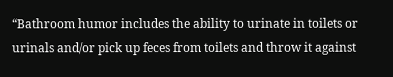“Bathroom humor includes the ability to urinate in toilets or urinals and/or pick up feces from toilets and throw it against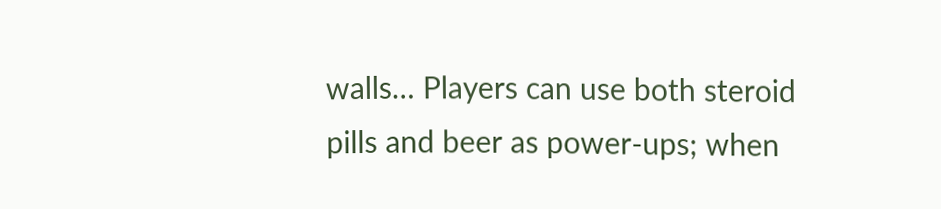walls… Players can use both steroid pills and beer as power-ups; when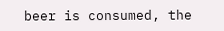beer is consumed, the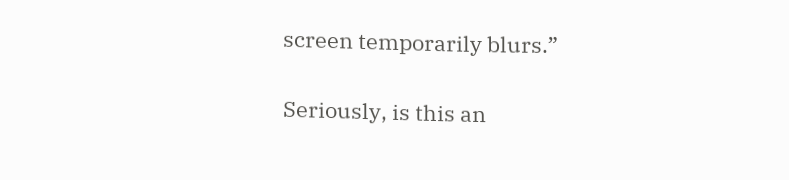screen temporarily blurs.”

Seriously, is this an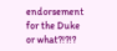endorsement for the Duke or what?!?!?